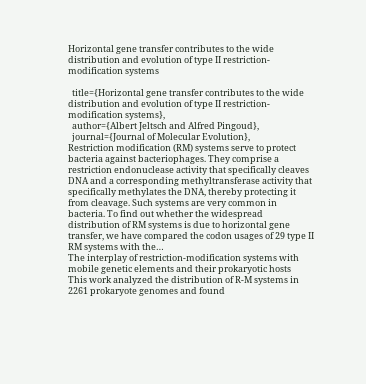Horizontal gene transfer contributes to the wide distribution and evolution of type II restriction-modification systems

  title={Horizontal gene transfer contributes to the wide distribution and evolution of type II restriction-modification systems},
  author={Albert Jeltsch and Alfred Pingoud},
  journal={Journal of Molecular Evolution},
Restriction modification (RM) systems serve to protect bacteria against bacteriophages. They comprise a restriction endonuclease activity that specifically cleaves DNA and a corresponding methyltransferase activity that specifically methylates the DNA, thereby protecting it from cleavage. Such systems are very common in bacteria. To find out whether the widespread distribution of RM systems is due to horizontal gene transfer, we have compared the codon usages of 29 type II RM systems with the…
The interplay of restriction-modification systems with mobile genetic elements and their prokaryotic hosts
This work analyzed the distribution of R-M systems in 2261 prokaryote genomes and found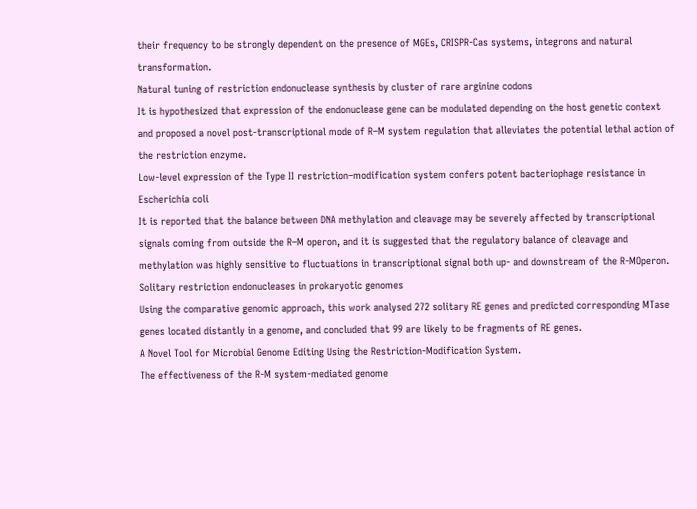their frequency to be strongly dependent on the presence of MGEs, CRISPR-Cas systems, integrons and natural transformation.
Natural tuning of restriction endonuclease synthesis by cluster of rare arginine codons
It is hypothesized that expression of the endonuclease gene can be modulated depending on the host genetic context and proposed a novel post-transcriptional mode of R–M system regulation that alleviates the potential lethal action of the restriction enzyme.
Low-level expression of the Type II restriction–modification system confers potent bacteriophage resistance in Escherichia coli
It is reported that the balance between DNA methylation and cleavage may be severely affected by transcriptional signals coming from outside the R–M operon, and it is suggested that the regulatory balance of cleavage and methylation was highly sensitive to fluctuations in transcriptional signal both up- and downstream of the R-MOperon.
Solitary restriction endonucleases in prokaryotic genomes
Using the comparative genomic approach, this work analysed 272 solitary RE genes and predicted corresponding MTase genes located distantly in a genome, and concluded that 99 are likely to be fragments of RE genes.
A Novel Tool for Microbial Genome Editing Using the Restriction-Modification System.
The effectiveness of the R-M system-mediated genome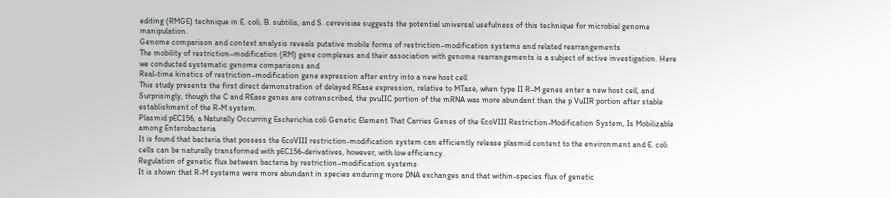editing (RMGE) technique in E. coli, B. subtilis, and S. cerevisiae suggests the potential universal usefulness of this technique for microbial genome manipulation.
Genome comparison and context analysis reveals putative mobile forms of restriction–modification systems and related rearrangements
The mobility of restriction–modification (RM) gene complexes and their association with genome rearrangements is a subject of active investigation. Here we conducted systematic genome comparisons and
Real-time kinetics of restriction–modification gene expression after entry into a new host cell
This study presents the first direct demonstration of delayed REase expression, relative to MTase, when type II R–M genes enter a new host cell, and Surprisingly, though the C and REase genes are cotranscribed, the pvuIIC portion of the mRNA was more abundant than the p VuIIR portion after stable establishment of the R-M system.
Plasmid pEC156, a Naturally Occurring Escherichia coli Genetic Element That Carries Genes of the EcoVIII Restriction-Modification System, Is Mobilizable among Enterobacteria
It is found that bacteria that possess the EcoVIII restriction-modification system can efficiently release plasmid content to the environment and E. coli cells can be naturally transformed with pEC156-derivatives, however, with low efficiency.
Regulation of genetic flux between bacteria by restriction–modification systems
It is shown that R-M systems were more abundant in species enduring more DNA exchanges and that within-species flux of genetic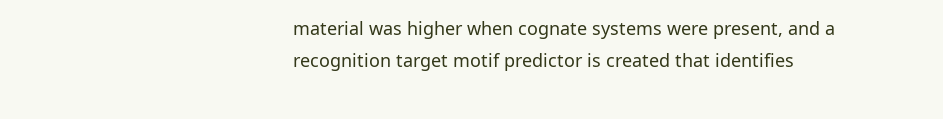material was higher when cognate systems were present, and a recognition target motif predictor is created that identifies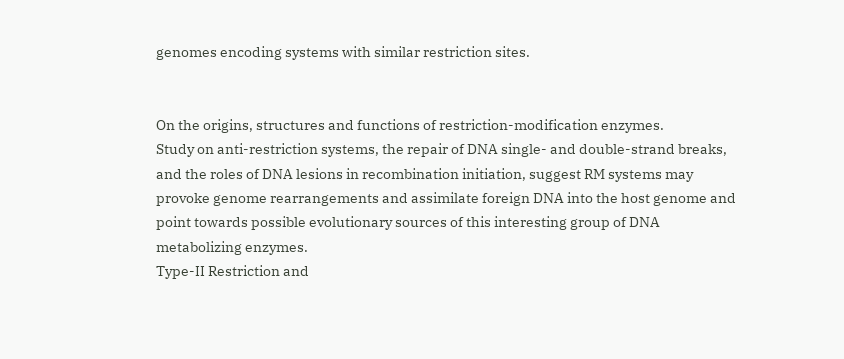genomes encoding systems with similar restriction sites.


On the origins, structures and functions of restriction-modification enzymes.
Study on anti-restriction systems, the repair of DNA single- and double-strand breaks, and the roles of DNA lesions in recombination initiation, suggest RM systems may provoke genome rearrangements and assimilate foreign DNA into the host genome and point towards possible evolutionary sources of this interesting group of DNA metabolizing enzymes.
Type-II Restriction and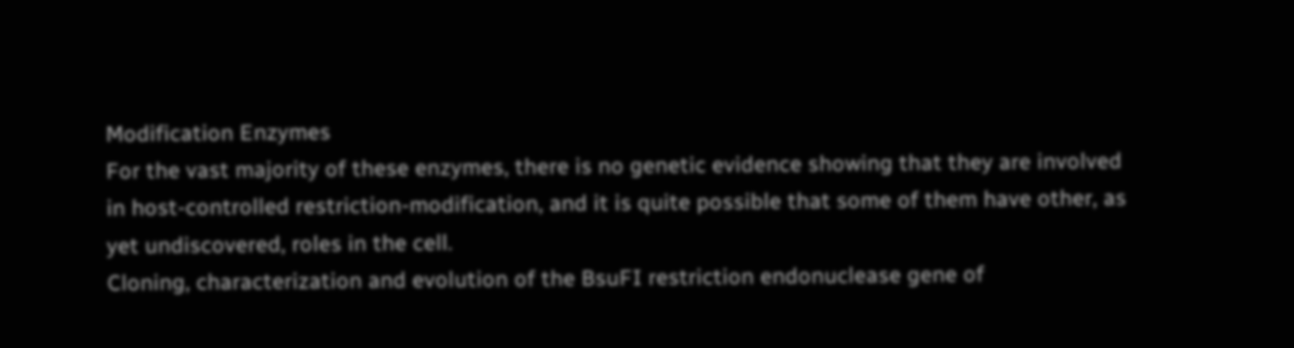Modification Enzymes
For the vast majority of these enzymes, there is no genetic evidence showing that they are involved in host-controlled restriction-modification, and it is quite possible that some of them have other, as yet undiscovered, roles in the cell.
Cloning, characterization and evolution of the BsuFI restriction endonuclease gene of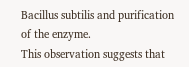Bacillus subtilis and purification of the enzyme.
This observation suggests that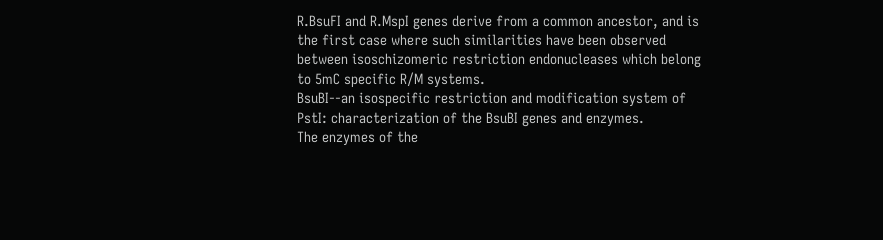R.BsuFI and R.MspI genes derive from a common ancestor, and is the first case where such similarities have been observed between isoschizomeric restriction endonucleases which belong to 5mC specific R/M systems.
BsuBI--an isospecific restriction and modification system of PstI: characterization of the BsuBI genes and enzymes.
The enzymes of the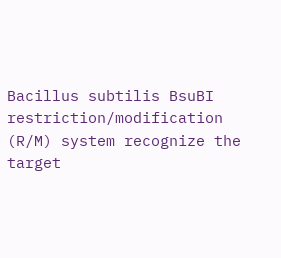Bacillus subtilis BsuBI restriction/modification (R/M) system recognize the target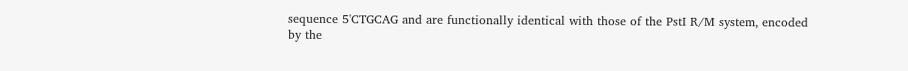sequence 5'CTGCAG and are functionally identical with those of the PstI R/M system, encoded by the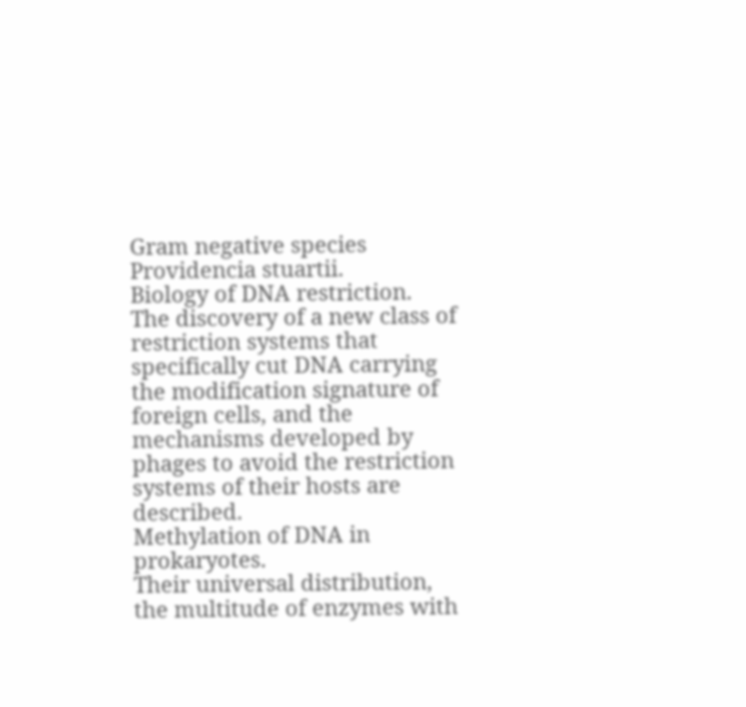Gram negative species Providencia stuartii.
Biology of DNA restriction.
The discovery of a new class of restriction systems that specifically cut DNA carrying the modification signature of foreign cells, and the mechanisms developed by phages to avoid the restriction systems of their hosts are described.
Methylation of DNA in prokaryotes.
Their universal distribution, the multitude of enzymes with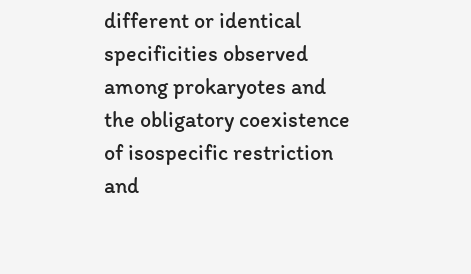different or identical specificities observed among prokaryotes and the obligatory coexistence of isospecific restriction and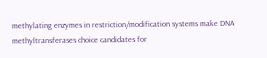methylating enzymes in restriction/modification systems make DNA methyltransferases choice candidates for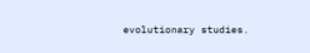evolutionary studies.